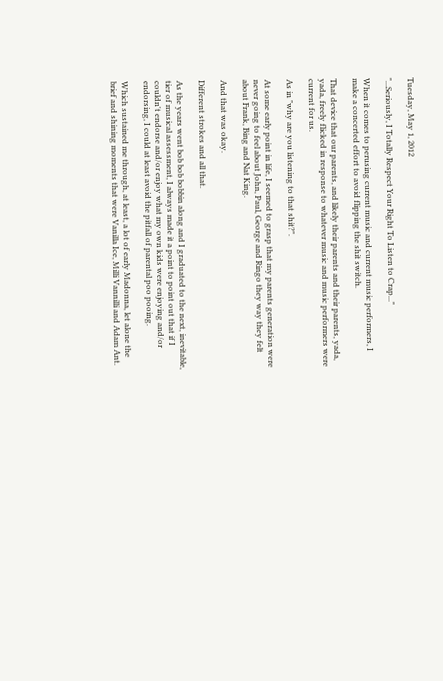Tuesday, May 1, 2012

"...Seriously, I Totally Respect Your Right To Listen to Crap..."

When it comes to perusing current music and current music performers, I make a concerted effort to avoid flipping the shit switch.

That device that our parents, and likely their parents and their parents, yada, yada, freely flicked in response to whatever music and music performers were current for us.

As in "why are you listening to that shit?".

At some early point in life, I seemed to grasp that my parents generation were never going to feel about John, Paul, George and Ringo they way they felt about Frank, Bing and Nat King.

And that was okay.

Different strokes and all that.

As the years went bob bob bobbin along and I graduated to the next, inevitable, tier of musical assessment, I always made it a point to point out that if I couldn't endorse and/or enjoy what my own kids were enjoying and/or endorsing, I could at least avoid the pitfall of parental poo pooing.

Which sustained me through, at least, a lot of early Madonna, let alone the brief and shining moments that were Vanilla Ice, Milli Vannilli and Adam Ant.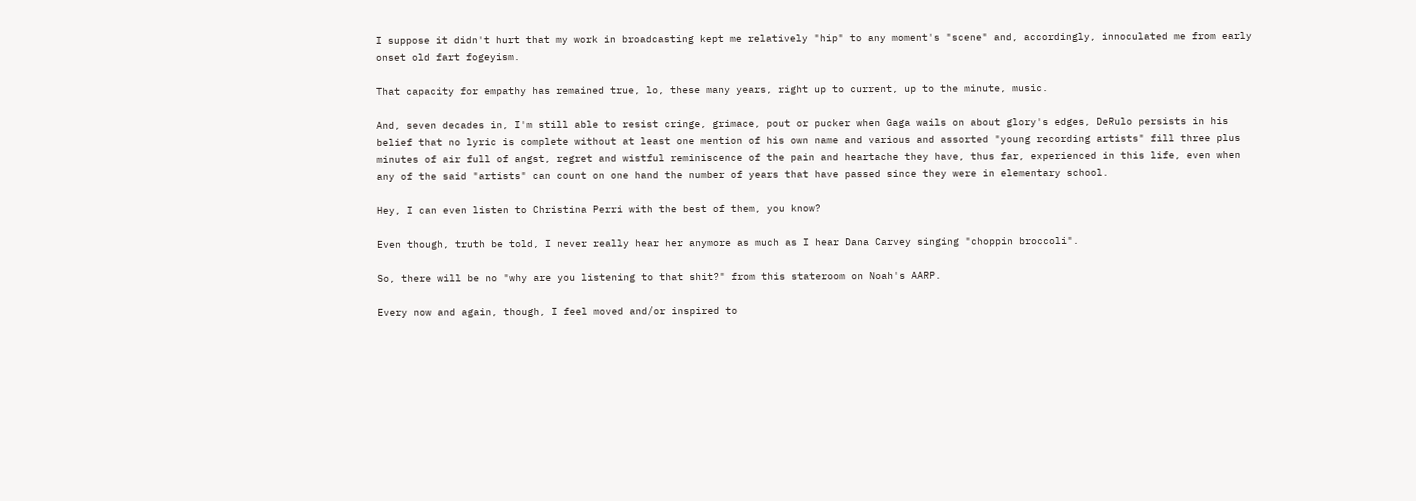I suppose it didn't hurt that my work in broadcasting kept me relatively "hip" to any moment's "scene" and, accordingly, innoculated me from early onset old fart fogeyism.

That capacity for empathy has remained true, lo, these many years, right up to current, up to the minute, music.

And, seven decades in, I'm still able to resist cringe, grimace, pout or pucker when Gaga wails on about glory's edges, DeRulo persists in his belief that no lyric is complete without at least one mention of his own name and various and assorted "young recording artists" fill three plus minutes of air full of angst, regret and wistful reminiscence of the pain and heartache they have, thus far, experienced in this life, even when any of the said "artists" can count on one hand the number of years that have passed since they were in elementary school.

Hey, I can even listen to Christina Perri with the best of them, you know?

Even though, truth be told, I never really hear her anymore as much as I hear Dana Carvey singing "choppin broccoli".

So, there will be no "why are you listening to that shit?" from this stateroom on Noah's AARP.

Every now and again, though, I feel moved and/or inspired to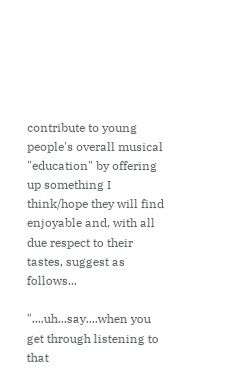contribute to young people's overall musical "education" by offering up something I think/hope they will find enjoyable and, with all due respect to their tastes, suggest as follows...

"....uh...say....when you get through listening to that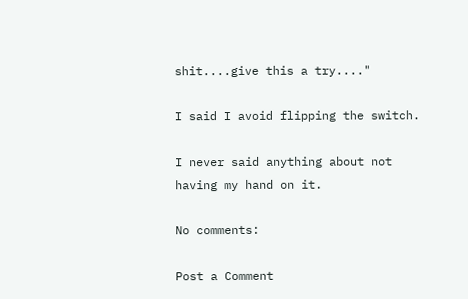shit....give this a try...."

I said I avoid flipping the switch.

I never said anything about not having my hand on it.

No comments:

Post a Comment